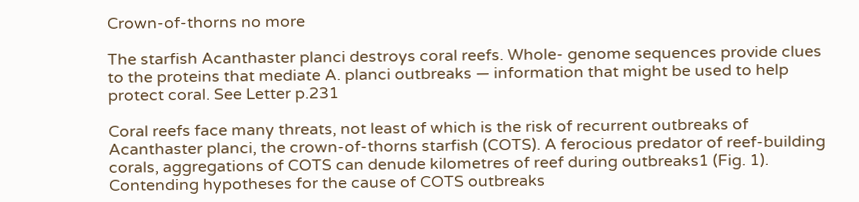Crown-of-thorns no more

The starfish Acanthaster planci destroys coral reefs. Whole- genome sequences provide clues to the proteins that mediate A. planci outbreaks — information that might be used to help protect coral. See Letter p.231

Coral reefs face many threats, not least of which is the risk of recurrent outbreaks of Acanthaster planci, the crown-of-thorns starfish (COTS). A ferocious predator of reef-building corals, aggregations of COTS can denude kilometres of reef during outbreaks1 (Fig. 1). Contending hypotheses for the cause of COTS outbreaks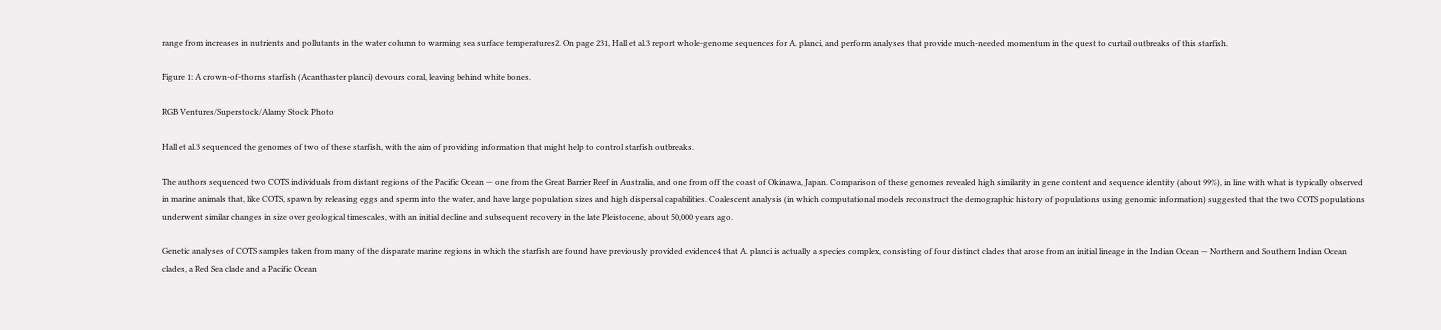range from increases in nutrients and pollutants in the water column to warming sea surface temperatures2. On page 231, Hall et al.3 report whole-genome sequences for A. planci, and perform analyses that provide much-needed momentum in the quest to curtail outbreaks of this starfish.

Figure 1: A crown-of-thorns starfish (Acanthaster planci) devours coral, leaving behind white bones.

RGB Ventures/Superstock/Alamy Stock Photo

Hall et al.3 sequenced the genomes of two of these starfish, with the aim of providing information that might help to control starfish outbreaks.

The authors sequenced two COTS individuals from distant regions of the Pacific Ocean — one from the Great Barrier Reef in Australia, and one from off the coast of Okinawa, Japan. Comparison of these genomes revealed high similarity in gene content and sequence identity (about 99%), in line with what is typically observed in marine animals that, like COTS, spawn by releasing eggs and sperm into the water, and have large population sizes and high dispersal capabilities. Coalescent analysis (in which computational models reconstruct the demographic history of populations using genomic information) suggested that the two COTS populations underwent similar changes in size over geological timescales, with an initial decline and subsequent recovery in the late Pleistocene, about 50,000 years ago.

Genetic analyses of COTS samples taken from many of the disparate marine regions in which the starfish are found have previously provided evidence4 that A. planci is actually a species complex, consisting of four distinct clades that arose from an initial lineage in the Indian Ocean — Northern and Southern Indian Ocean clades, a Red Sea clade and a Pacific Ocean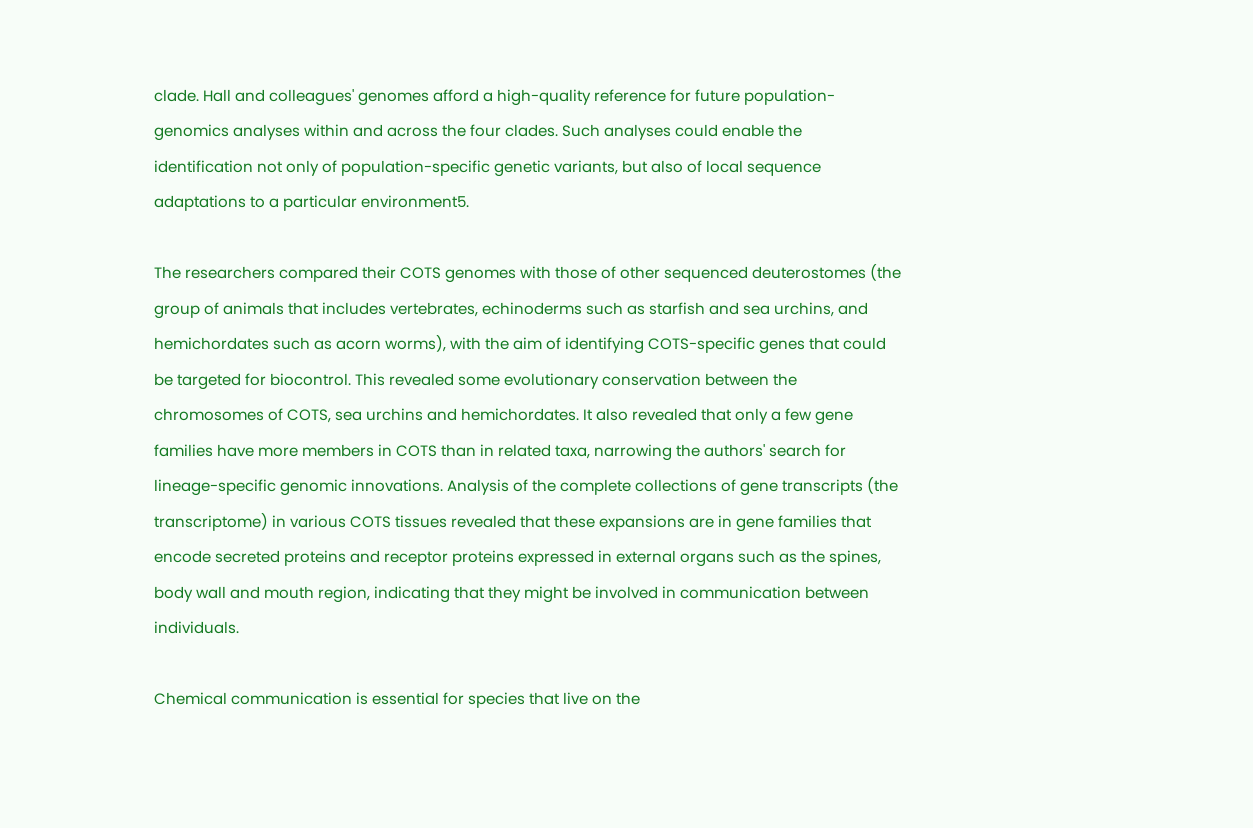clade. Hall and colleagues' genomes afford a high-quality reference for future population-genomics analyses within and across the four clades. Such analyses could enable the identification not only of population-specific genetic variants, but also of local sequence adaptations to a particular environment5.

The researchers compared their COTS genomes with those of other sequenced deuterostomes (the group of animals that includes vertebrates, echinoderms such as starfish and sea urchins, and hemichordates such as acorn worms), with the aim of identifying COTS-specific genes that could be targeted for biocontrol. This revealed some evolutionary conservation between the chromosomes of COTS, sea urchins and hemichordates. It also revealed that only a few gene families have more members in COTS than in related taxa, narrowing the authors' search for lineage-specific genomic innovations. Analysis of the complete collections of gene transcripts (the transcriptome) in various COTS tissues revealed that these expansions are in gene families that encode secreted proteins and receptor proteins expressed in external organs such as the spines, body wall and mouth region, indicating that they might be involved in communication between individuals.

Chemical communication is essential for species that live on the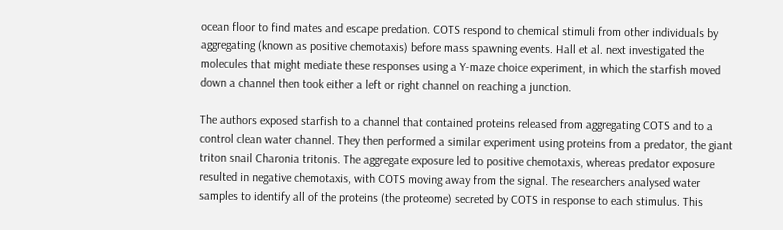ocean floor to find mates and escape predation. COTS respond to chemical stimuli from other individuals by aggregating (known as positive chemotaxis) before mass spawning events. Hall et al. next investigated the molecules that might mediate these responses using a Y-maze choice experiment, in which the starfish moved down a channel then took either a left or right channel on reaching a junction.

The authors exposed starfish to a channel that contained proteins released from aggregating COTS and to a control clean water channel. They then performed a similar experiment using proteins from a predator, the giant triton snail Charonia tritonis. The aggregate exposure led to positive chemotaxis, whereas predator exposure resulted in negative chemotaxis, with COTS moving away from the signal. The researchers analysed water samples to identify all of the proteins (the proteome) secreted by COTS in response to each stimulus. This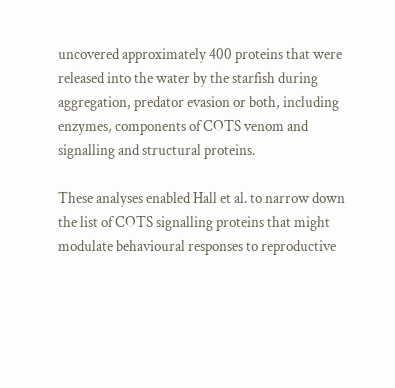uncovered approximately 400 proteins that were released into the water by the starfish during aggregation, predator evasion or both, including enzymes, components of COTS venom and signalling and structural proteins.

These analyses enabled Hall et al. to narrow down the list of COTS signalling proteins that might modulate behavioural responses to reproductive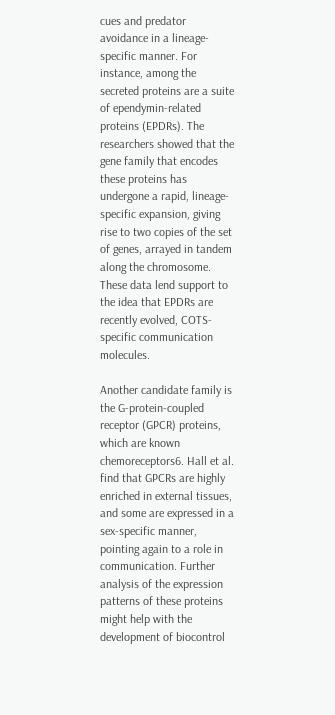cues and predator avoidance in a lineage-specific manner. For instance, among the secreted proteins are a suite of ependymin-related proteins (EPDRs). The researchers showed that the gene family that encodes these proteins has undergone a rapid, lineage-specific expansion, giving rise to two copies of the set of genes, arrayed in tandem along the chromosome. These data lend support to the idea that EPDRs are recently evolved, COTS-specific communication molecules.

Another candidate family is the G-protein-coupled receptor (GPCR) proteins, which are known chemoreceptors6. Hall et al. find that GPCRs are highly enriched in external tissues, and some are expressed in a sex-specific manner, pointing again to a role in communication. Further analysis of the expression patterns of these proteins might help with the development of biocontrol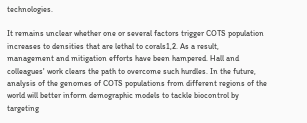technologies.

It remains unclear whether one or several factors trigger COTS population increases to densities that are lethal to corals1,2. As a result, management and mitigation efforts have been hampered. Hall and colleagues' work clears the path to overcome such hurdles. In the future, analysis of the genomes of COTS populations from different regions of the world will better inform demographic models to tackle biocontrol by targeting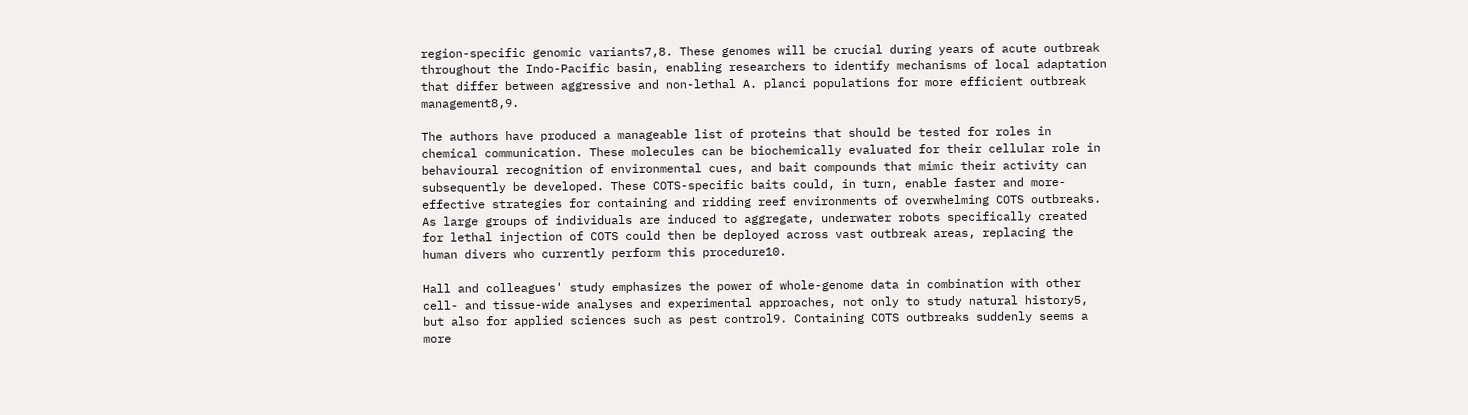region-specific genomic variants7,8. These genomes will be crucial during years of acute outbreak throughout the Indo-Pacific basin, enabling researchers to identify mechanisms of local adaptation that differ between aggressive and non-lethal A. planci populations for more efficient outbreak management8,9.

The authors have produced a manageable list of proteins that should be tested for roles in chemical communication. These molecules can be biochemically evaluated for their cellular role in behavioural recognition of environmental cues, and bait compounds that mimic their activity can subsequently be developed. These COTS-specific baits could, in turn, enable faster and more-effective strategies for containing and ridding reef environments of overwhelming COTS outbreaks. As large groups of individuals are induced to aggregate, underwater robots specifically created for lethal injection of COTS could then be deployed across vast outbreak areas, replacing the human divers who currently perform this procedure10.

Hall and colleagues' study emphasizes the power of whole-genome data in combination with other cell- and tissue-wide analyses and experimental approaches, not only to study natural history5, but also for applied sciences such as pest control9. Containing COTS outbreaks suddenly seems a more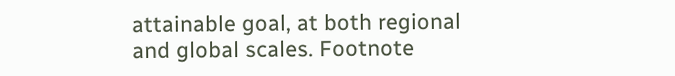attainable goal, at both regional and global scales. Footnote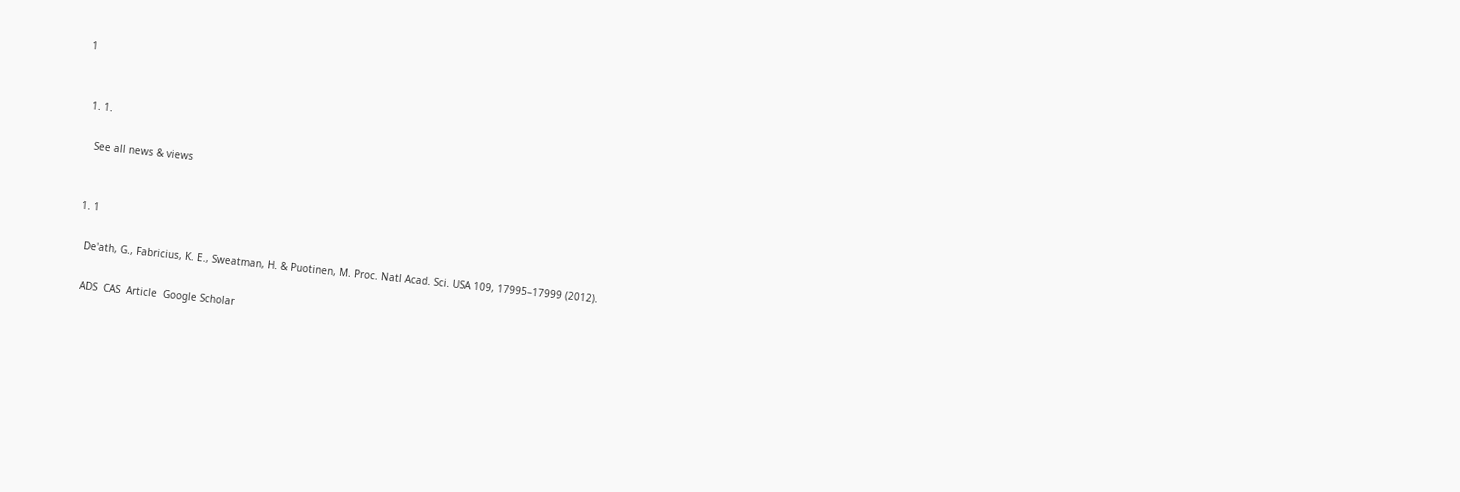1


  1. 1.

    See all news & views


  1. 1

    De'ath, G., Fabricius, K. E., Sweatman, H. & Puotinen, M. Proc. Natl Acad. Sci. USA 109, 17995–17999 (2012).

    ADS  CAS  Article  Google Scholar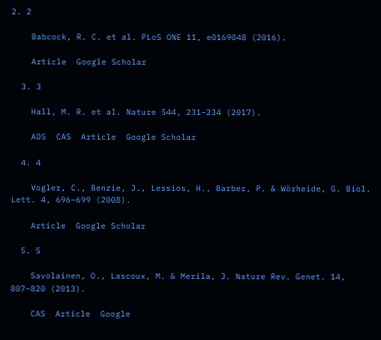2. 2

    Babcock, R. C. et al. PLoS ONE 11, e0169048 (2016).

    Article  Google Scholar

  3. 3

    Hall, M. R. et al. Nature 544, 231–234 (2017).

    ADS  CAS  Article  Google Scholar

  4. 4

    Vogler, C., Benzie, J., Lessios, H., Barber, P. & Wörheide, G. Biol. Lett. 4, 696–699 (2008).

    Article  Google Scholar

  5. 5

    Savolainen, O., Lascoux, M. & Merila, J. Nature Rev. Genet. 14, 807–820 (2013).

    CAS  Article  Google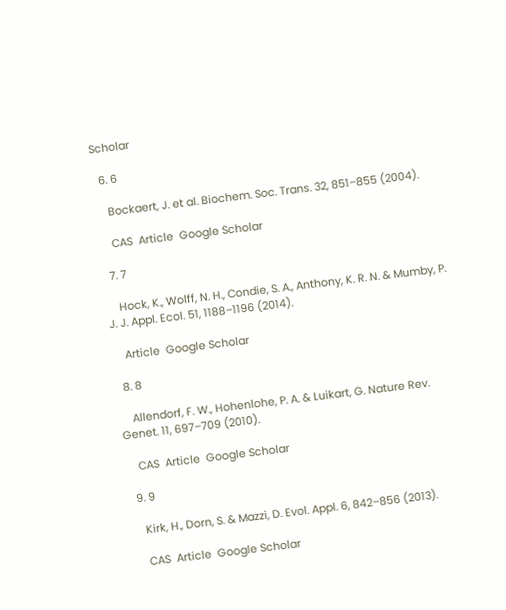Scholar

  6. 6

    Bockaert, J. et al. Biochem. Soc. Trans. 32, 851–855 (2004).

    CAS  Article  Google Scholar

  7. 7

    Hock, K., Wolff, N. H., Condie, S. A., Anthony, K. R. N. & Mumby, P. J. J. Appl. Ecol. 51, 1188–1196 (2014).

    Article  Google Scholar

  8. 8

    Allendorf, F. W., Hohenlohe, P. A. & Luikart, G. Nature Rev. Genet. 11, 697–709 (2010).

    CAS  Article  Google Scholar

  9. 9

    Kirk, H., Dorn, S. & Mazzi, D. Evol. Appl. 6, 842–856 (2013).

    CAS  Article  Google Scholar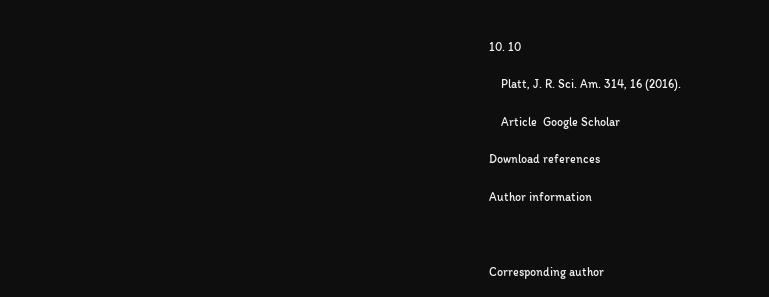10. 10

    Platt, J. R. Sci. Am. 314, 16 (2016).

    Article  Google Scholar

Download references

Author information



Corresponding author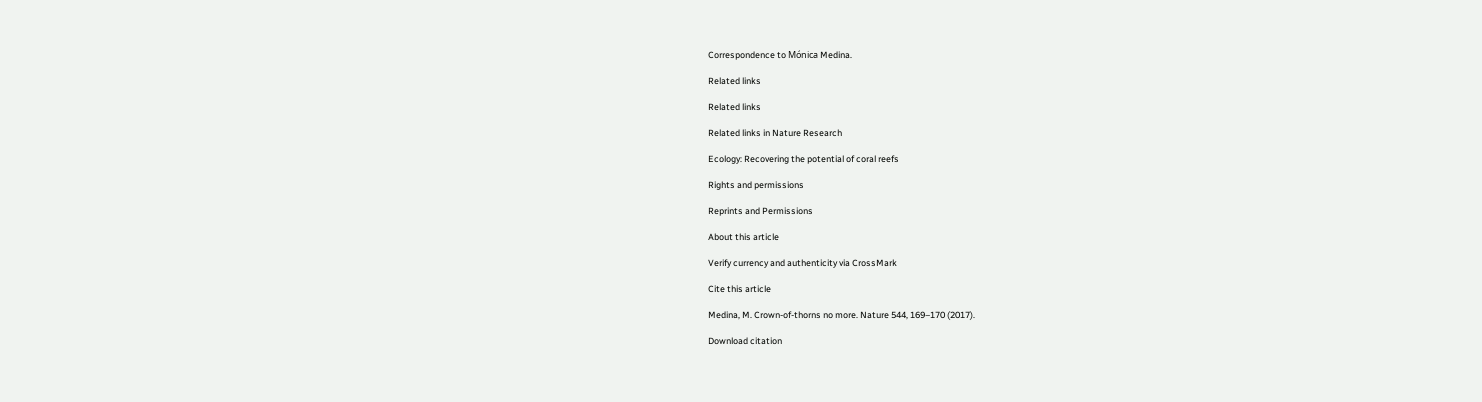Correspondence to Mónica Medina.

Related links

Related links

Related links in Nature Research

Ecology: Recovering the potential of coral reefs

Rights and permissions

Reprints and Permissions

About this article

Verify currency and authenticity via CrossMark

Cite this article

Medina, M. Crown-of-thorns no more. Nature 544, 169–170 (2017).

Download citation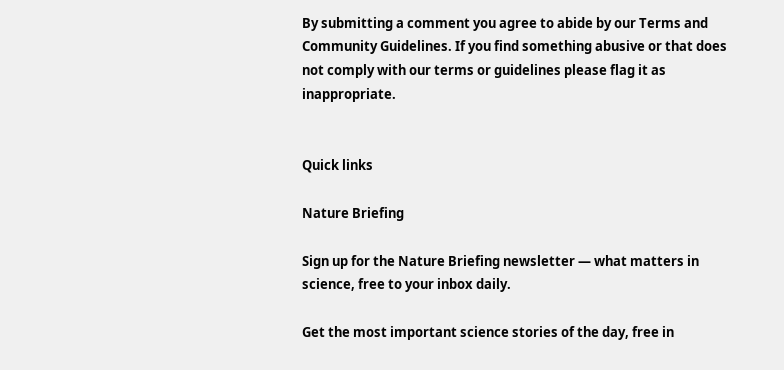By submitting a comment you agree to abide by our Terms and Community Guidelines. If you find something abusive or that does not comply with our terms or guidelines please flag it as inappropriate.


Quick links

Nature Briefing

Sign up for the Nature Briefing newsletter — what matters in science, free to your inbox daily.

Get the most important science stories of the day, free in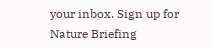your inbox. Sign up for Nature Briefing